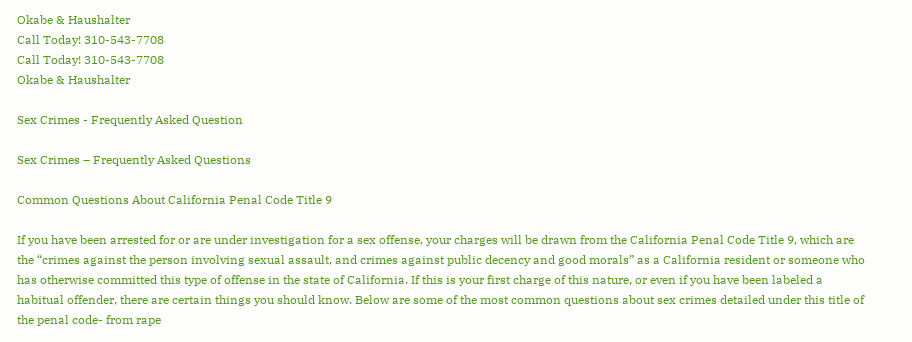Okabe & Haushalter
Call Today! 310-543-7708
Call Today! 310-543-7708
Okabe & Haushalter

Sex Crimes - Frequently Asked Question

Sex Crimes – Frequently Asked Questions

Common Questions About California Penal Code Title 9

If you have been arrested for or are under investigation for a sex offense, your charges will be drawn from the California Penal Code Title 9, which are the “crimes against the person involving sexual assault, and crimes against public decency and good morals” as a California resident or someone who has otherwise committed this type of offense in the state of California. If this is your first charge of this nature, or even if you have been labeled a habitual offender, there are certain things you should know. Below are some of the most common questions about sex crimes detailed under this title of the penal code- from rape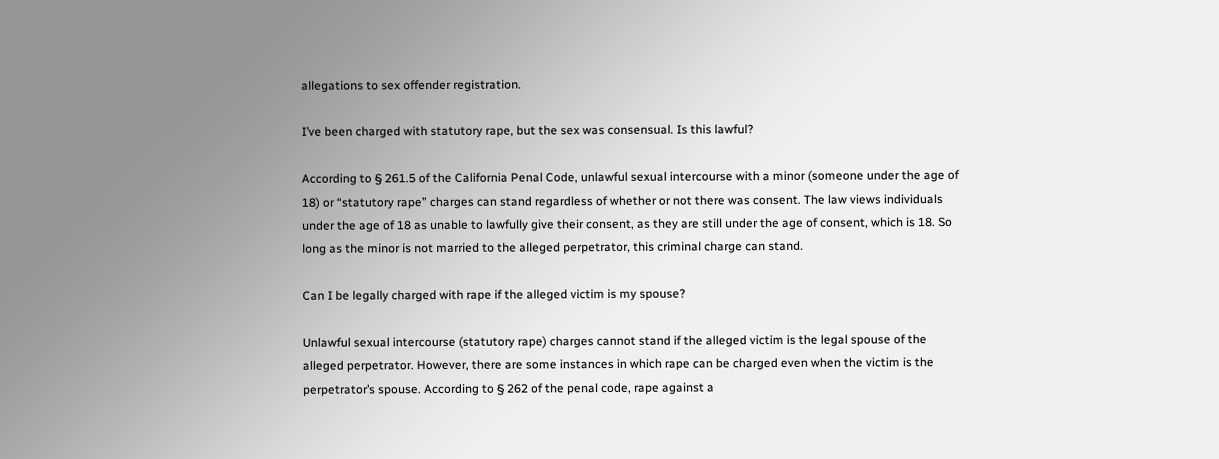allegations to sex offender registration.

I’ve been charged with statutory rape, but the sex was consensual. Is this lawful?

According to § 261.5 of the California Penal Code, unlawful sexual intercourse with a minor (someone under the age of 18) or “statutory rape” charges can stand regardless of whether or not there was consent. The law views individuals under the age of 18 as unable to lawfully give their consent, as they are still under the age of consent, which is 18. So long as the minor is not married to the alleged perpetrator, this criminal charge can stand.

Can I be legally charged with rape if the alleged victim is my spouse?

Unlawful sexual intercourse (statutory rape) charges cannot stand if the alleged victim is the legal spouse of the alleged perpetrator. However, there are some instances in which rape can be charged even when the victim is the perpetrator’s spouse. According to § 262 of the penal code, rape against a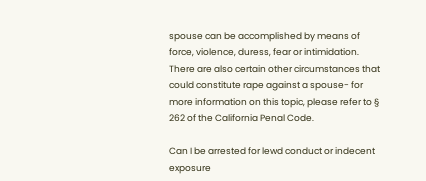spouse can be accomplished by means of force, violence, duress, fear or intimidation. There are also certain other circumstances that could constitute rape against a spouse- for more information on this topic, please refer to § 262 of the California Penal Code.

Can I be arrested for lewd conduct or indecent exposure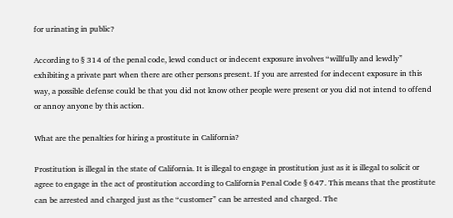for urinating in public?

According to § 314 of the penal code, lewd conduct or indecent exposure involves “willfully and lewdly” exhibiting a private part when there are other persons present. If you are arrested for indecent exposure in this way, a possible defense could be that you did not know other people were present or you did not intend to offend or annoy anyone by this action.

What are the penalties for hiring a prostitute in California?

Prostitution is illegal in the state of California. It is illegal to engage in prostitution just as it is illegal to solicit or agree to engage in the act of prostitution according to California Penal Code § 647. This means that the prostitute can be arrested and charged just as the “customer” can be arrested and charged. The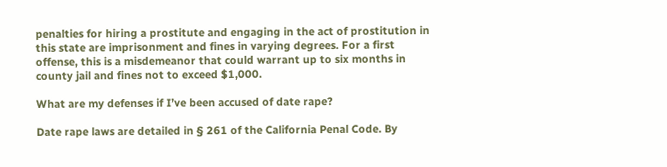penalties for hiring a prostitute and engaging in the act of prostitution in this state are imprisonment and fines in varying degrees. For a first offense, this is a misdemeanor that could warrant up to six months in county jail and fines not to exceed $1,000.

What are my defenses if I’ve been accused of date rape?

Date rape laws are detailed in § 261 of the California Penal Code. By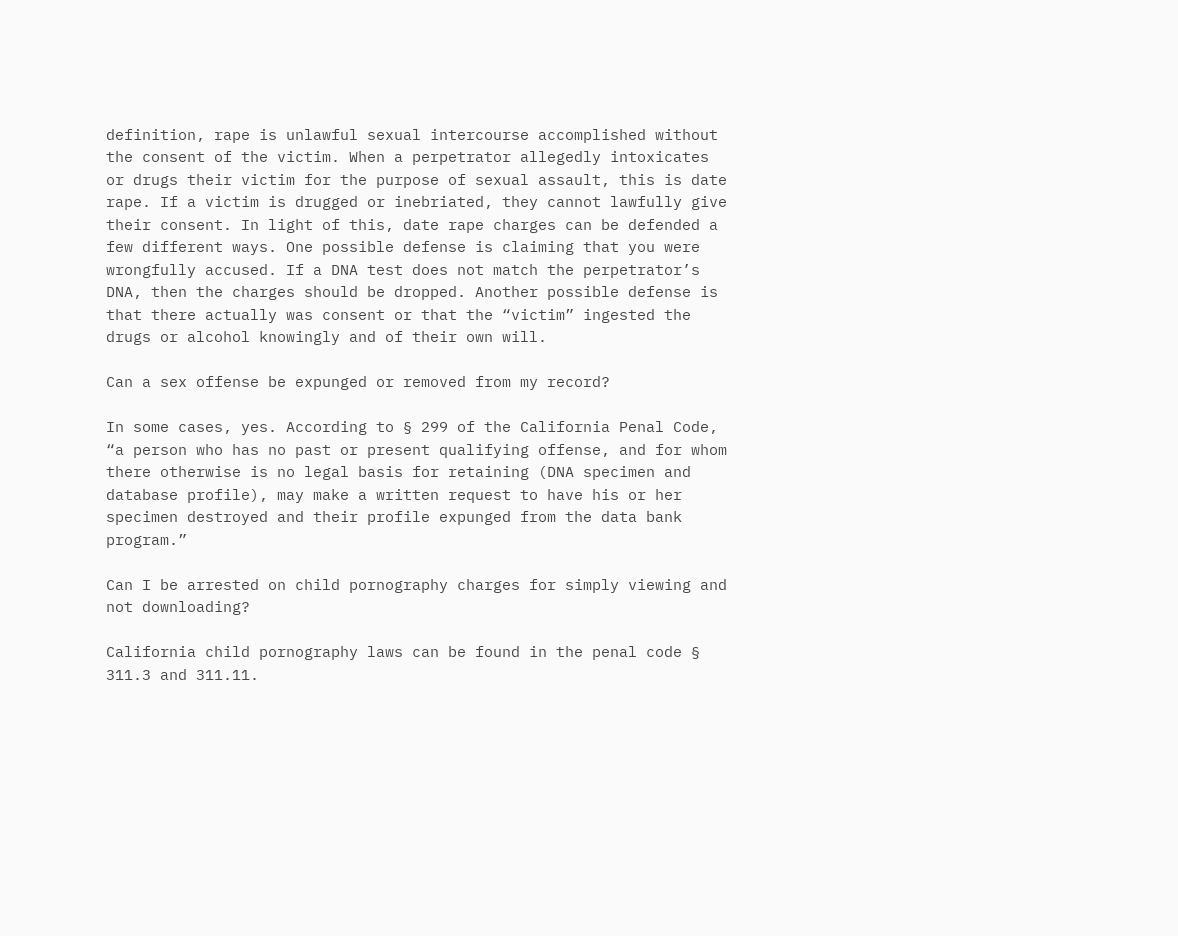definition, rape is unlawful sexual intercourse accomplished without the consent of the victim. When a perpetrator allegedly intoxicates or drugs their victim for the purpose of sexual assault, this is date rape. If a victim is drugged or inebriated, they cannot lawfully give their consent. In light of this, date rape charges can be defended a few different ways. One possible defense is claiming that you were wrongfully accused. If a DNA test does not match the perpetrator’s DNA, then the charges should be dropped. Another possible defense is that there actually was consent or that the “victim” ingested the drugs or alcohol knowingly and of their own will.

Can a sex offense be expunged or removed from my record?

In some cases, yes. According to § 299 of the California Penal Code, “a person who has no past or present qualifying offense, and for whom there otherwise is no legal basis for retaining (DNA specimen and database profile), may make a written request to have his or her specimen destroyed and their profile expunged from the data bank program.”

Can I be arrested on child pornography charges for simply viewing and not downloading?

California child pornography laws can be found in the penal code § 311.3 and 311.11.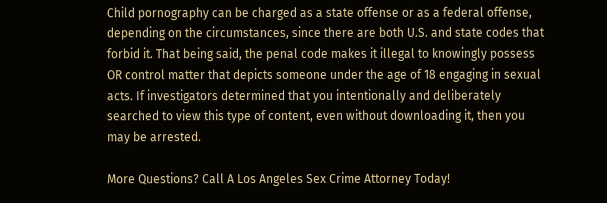Child pornography can be charged as a state offense or as a federal offense, depending on the circumstances, since there are both U.S. and state codes that forbid it. That being said, the penal code makes it illegal to knowingly possess OR control matter that depicts someone under the age of 18 engaging in sexual acts. If investigators determined that you intentionally and deliberately searched to view this type of content, even without downloading it, then you may be arrested.

More Questions? Call A Los Angeles Sex Crime Attorney Today!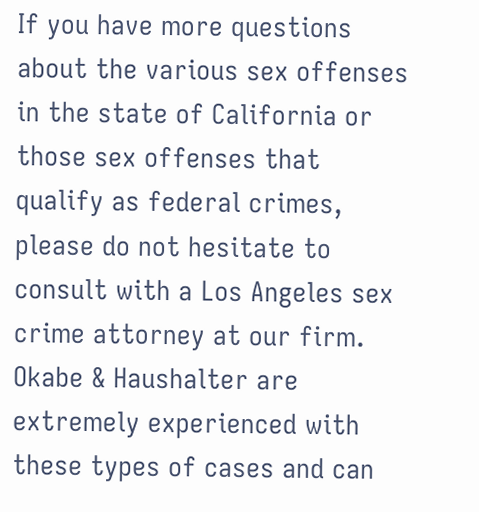If you have more questions about the various sex offenses in the state of California or those sex offenses that qualify as federal crimes, please do not hesitate to consult with a Los Angeles sex crime attorney at our firm. Okabe & Haushalter are extremely experienced with these types of cases and can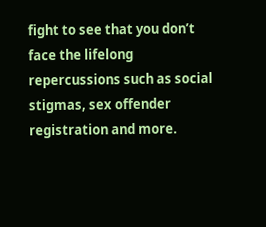fight to see that you don’t face the lifelong repercussions such as social stigmas, sex offender registration and more.